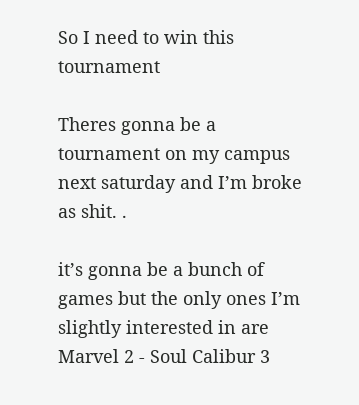So I need to win this tournament

Theres gonna be a tournament on my campus next saturday and I’m broke as shit. .

it’s gonna be a bunch of games but the only ones I’m slightly interested in are Marvel 2 - Soul Calibur 3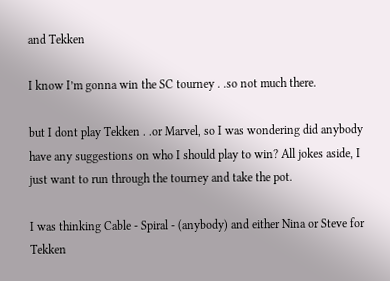and Tekken

I know I’m gonna win the SC tourney . .so not much there.

but I dont play Tekken . .or Marvel, so I was wondering did anybody have any suggestions on who I should play to win? All jokes aside, I just want to run through the tourney and take the pot.

I was thinking Cable - Spiral - (anybody) and either Nina or Steve for Tekken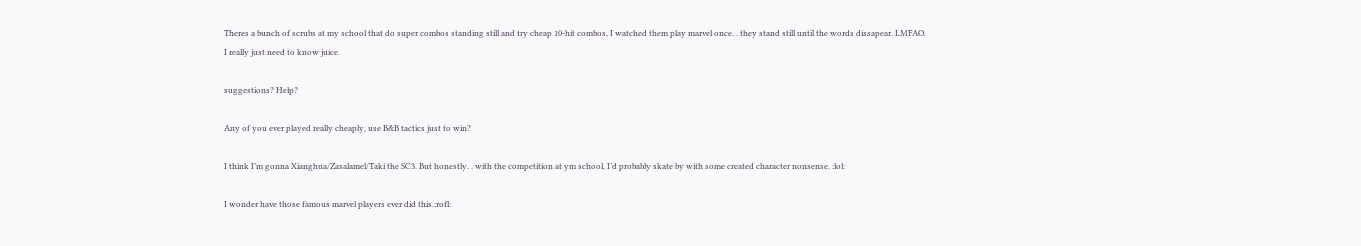Theres a bunch of scrubs at my school that do super combos standing still and try cheap 10-hit combos, I watched them play marvel once. . they stand still until the words dissapear. LMFAO. I really just need to know juice.

suggestions? Help?

Any of you ever played really cheaply, use B&B tactics just to win?

I think I’m gonna Xianghua/Zasalamel/Taki the SC3. But honestly. . with the competition at ym school, I’d probably skate by with some created character nonsense. :lol:

I wonder have those famous marvel players ever did this.:rofl: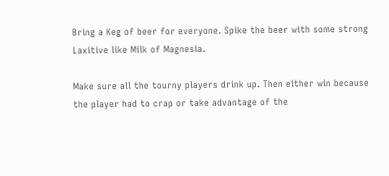Bring a Keg of beer for everyone. Spike the beer with some strong Laxitive like Milk of Magnesia.

Make sure all the tourny players drink up. Then either win because the player had to crap or take advantage of the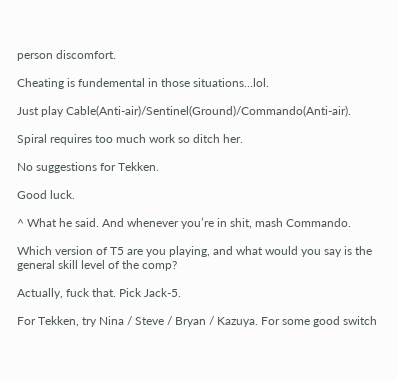person discomfort.

Cheating is fundemental in those situations…lol.

Just play Cable(Anti-air)/Sentinel(Ground)/Commando(Anti-air).

Spiral requires too much work so ditch her.

No suggestions for Tekken.

Good luck.

^ What he said. And whenever you’re in shit, mash Commando.

Which version of T5 are you playing, and what would you say is the general skill level of the comp?

Actually, fuck that. Pick Jack-5.

For Tekken, try Nina / Steve / Bryan / Kazuya. For some good switch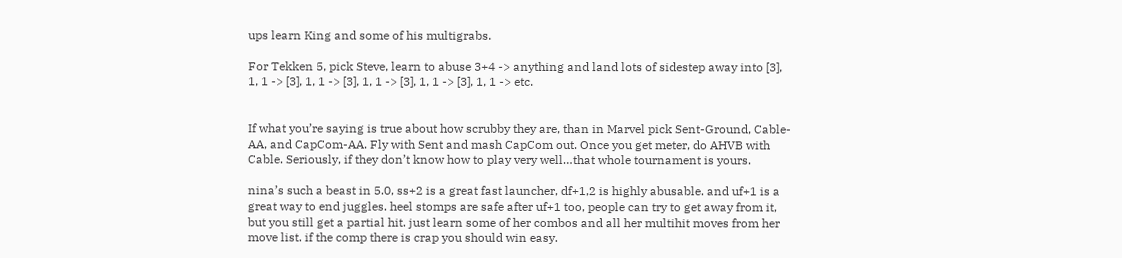ups learn King and some of his multigrabs.

For Tekken 5, pick Steve, learn to abuse 3+4 -> anything and land lots of sidestep away into [3], 1, 1 -> [3], 1, 1 -> [3], 1, 1 -> [3], 1, 1 -> [3], 1, 1 -> etc.


If what you’re saying is true about how scrubby they are, than in Marvel pick Sent-Ground, Cable-AA, and CapCom-AA. Fly with Sent and mash CapCom out. Once you get meter, do AHVB with Cable. Seriously, if they don’t know how to play very well…that whole tournament is yours.

nina’s such a beast in 5.0, ss+2 is a great fast launcher, df+1,2 is highly abusable. and uf+1 is a great way to end juggles. heel stomps are safe after uf+1 too, people can try to get away from it, but you still get a partial hit. just learn some of her combos and all her multihit moves from her move list. if the comp there is crap you should win easy.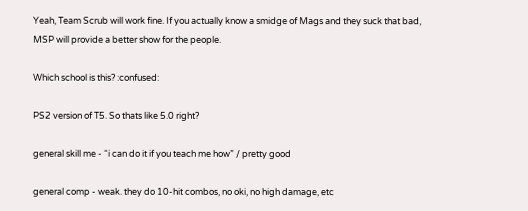Yeah, Team Scrub will work fine. If you actually know a smidge of Mags and they suck that bad, MSP will provide a better show for the people.

Which school is this? :confused:

PS2 version of T5. So thats like 5.0 right?

general skill me - “i can do it if you teach me how” / pretty good

general comp - weak. they do 10-hit combos, no oki, no high damage, etc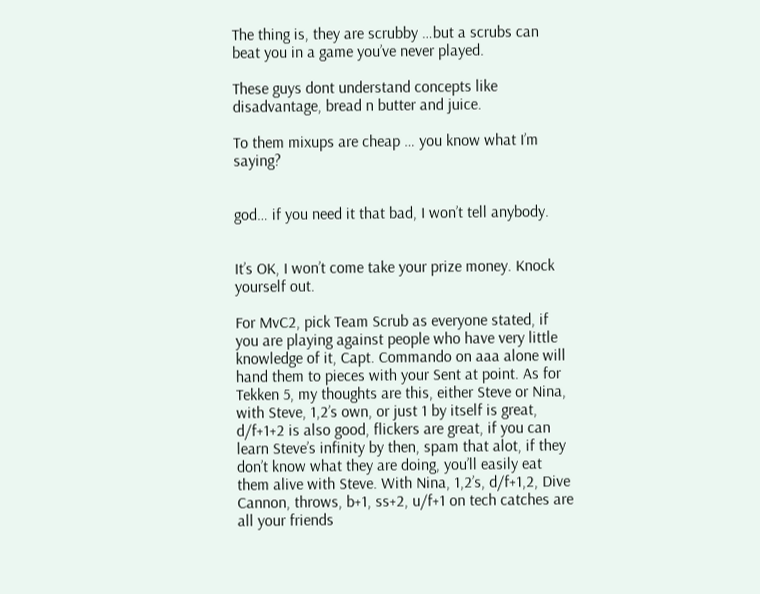The thing is, they are scrubby …but a scrubs can beat you in a game you’ve never played.

These guys dont understand concepts like disadvantage, bread n butter and juice.

To them mixups are cheap … you know what I’m saying?


god… if you need it that bad, I won’t tell anybody.


It’s OK, I won’t come take your prize money. Knock yourself out.

For MvC2, pick Team Scrub as everyone stated, if you are playing against people who have very little knowledge of it, Capt. Commando on aaa alone will hand them to pieces with your Sent at point. As for Tekken 5, my thoughts are this, either Steve or Nina, with Steve, 1,2’s own, or just 1 by itself is great, d/f+1+2 is also good, flickers are great, if you can learn Steve’s infinity by then, spam that alot, if they don’t know what they are doing, you’ll easily eat them alive with Steve. With Nina, 1,2’s, d/f+1,2, Dive Cannon, throws, b+1, ss+2, u/f+1 on tech catches are all your friends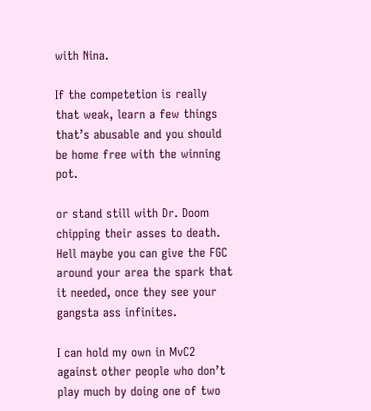with Nina.

If the competetion is really that weak, learn a few things that’s abusable and you should be home free with the winning pot.

or stand still with Dr. Doom chipping their asses to death. Hell maybe you can give the FGC around your area the spark that it needed, once they see your gangsta ass infinites.

I can hold my own in MvC2 against other people who don’t play much by doing one of two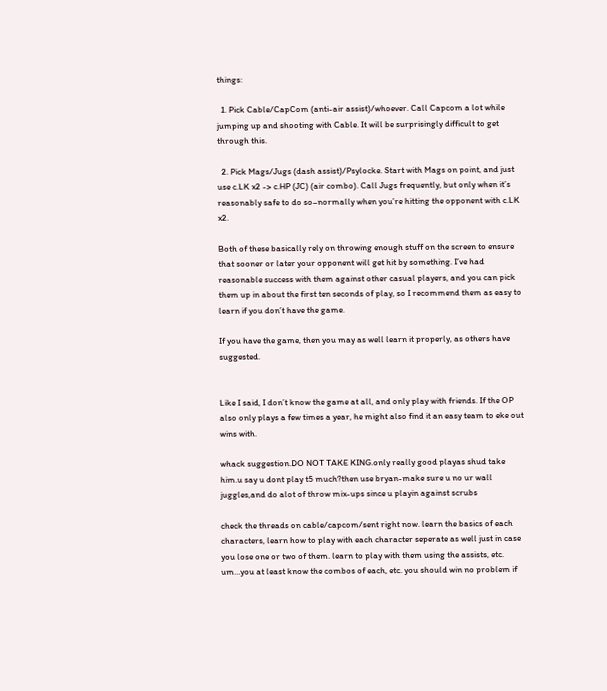things:

  1. Pick Cable/CapCom (anti-air assist)/whoever. Call Capcom a lot while jumping up and shooting with Cable. It will be surprisingly difficult to get through this.

  2. Pick Mags/Jugs (dash assist)/Psylocke. Start with Mags on point, and just use c.LK x2 -> c.HP (JC) (air combo). Call Jugs frequently, but only when it’s reasonably safe to do so–normally when you’re hitting the opponent with c.LK x2.

Both of these basically rely on throwing enough stuff on the screen to ensure that sooner or later your opponent will get hit by something. I’ve had reasonable success with them against other casual players, and you can pick them up in about the first ten seconds of play, so I recommend them as easy to learn if you don’t have the game.

If you have the game, then you may as well learn it properly, as others have suggested.


Like I said, I don’t know the game at all, and only play with friends. If the OP also only plays a few times a year, he might also find it an easy team to eke out wins with.

whack suggestion.DO NOT TAKE KING.only really good playas shud take him.u say u dont play t5 much?then use bryan-make sure u no ur wall juggles,and do alot of throw mix-ups since u playin against scrubs

check the threads on cable/capcom/sent right now. learn the basics of each characters, learn how to play with each character seperate as well just in case you lose one or two of them. learn to play with them using the assists, etc. um…you at least know the combos of each, etc. you should win no problem if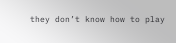they don’t know how to play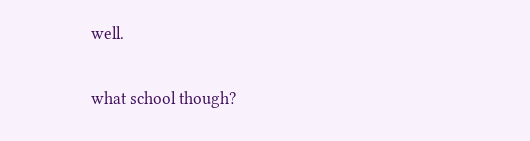well.

what school though?